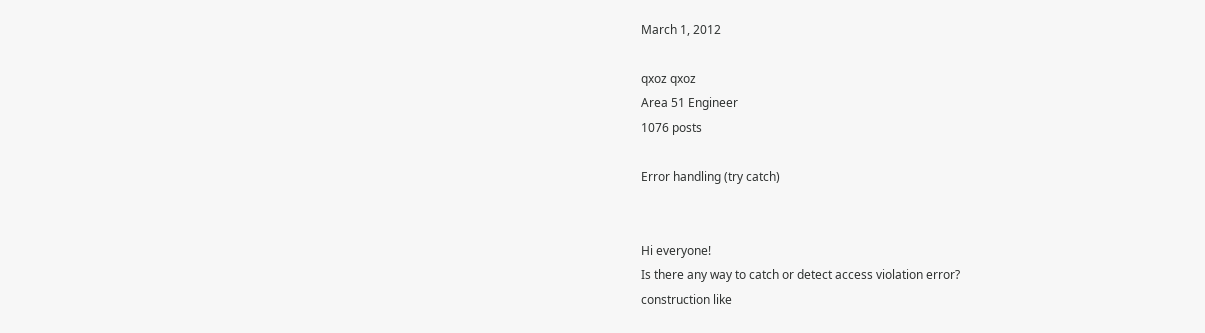March 1, 2012

qxoz qxoz
Area 51 Engineer
1076 posts

Error handling (try catch)


Hi everyone!
Is there any way to catch or detect access violation error?
construction like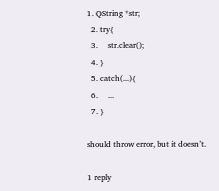1. QString *str;
  2. try{
  3.     str.clear();
  4. }
  5. catch(...){
  6.     ...
  7. }

should throw error, but it doesn’t.

1 reply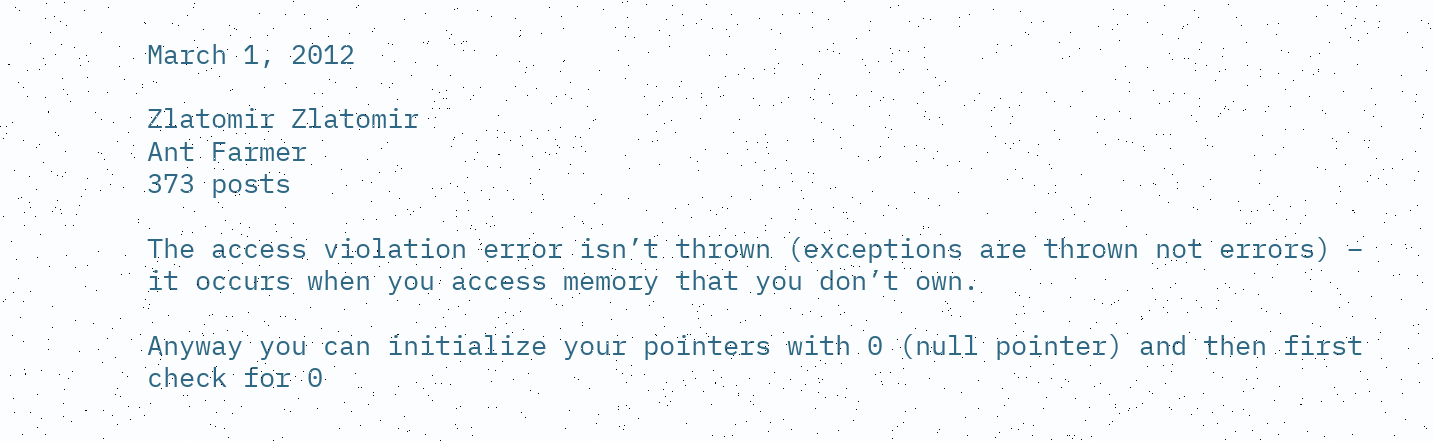March 1, 2012

Zlatomir Zlatomir
Ant Farmer
373 posts

The access violation error isn’t thrown (exceptions are thrown not errors) – it occurs when you access memory that you don’t own.

Anyway you can initialize your pointers with 0 (null pointer) and then first check for 0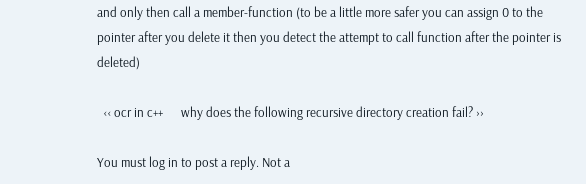and only then call a member-function (to be a little more safer you can assign 0 to the pointer after you delete it then you detect the attempt to call function after the pointer is deleted)

  ‹‹ ocr in c++      why does the following recursive directory creation fail? ››

You must log in to post a reply. Not a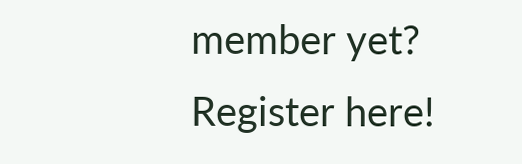member yet? Register here!